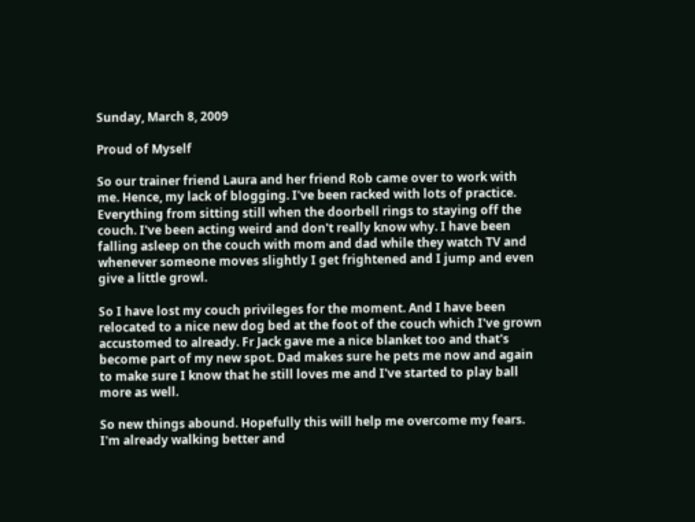Sunday, March 8, 2009

Proud of Myself

So our trainer friend Laura and her friend Rob came over to work with me. Hence, my lack of blogging. I've been racked with lots of practice. Everything from sitting still when the doorbell rings to staying off the couch. I've been acting weird and don't really know why. I have been falling asleep on the couch with mom and dad while they watch TV and whenever someone moves slightly I get frightened and I jump and even give a little growl.

So I have lost my couch privileges for the moment. And I have been relocated to a nice new dog bed at the foot of the couch which I've grown accustomed to already. Fr Jack gave me a nice blanket too and that's become part of my new spot. Dad makes sure he pets me now and again to make sure I know that he still loves me and I've started to play ball more as well.

So new things abound. Hopefully this will help me overcome my fears. I'm already walking better and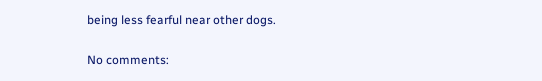being less fearful near other dogs.

No comments: